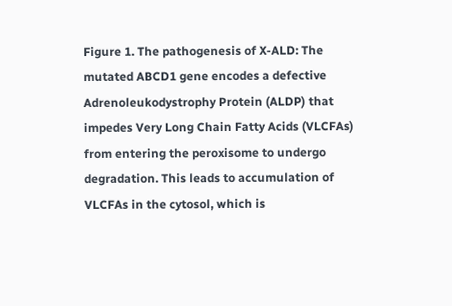Figure 1. The pathogenesis of X-ALD: The mutated ABCD1 gene encodes a defective  Adrenoleukodystrophy Protein (ALDP) that impedes Very Long Chain Fatty Acids (VLCFAs) from entering the peroxisome to undergo degradation. This leads to accumulation of VLCFAs in the cytosol, which is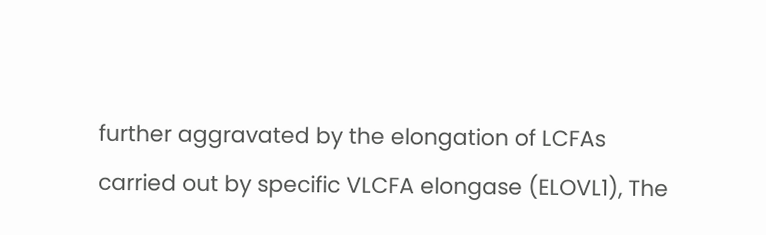further aggravated by the elongation of LCFAs carried out by specific VLCFA elongase (ELOVL1), The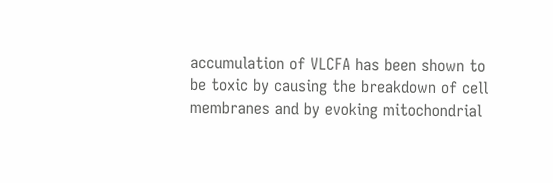accumulation of VLCFA has been shown to be toxic by causing the breakdown of cell membranes and by evoking mitochondrial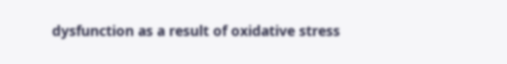dysfunction as a result of oxidative stress